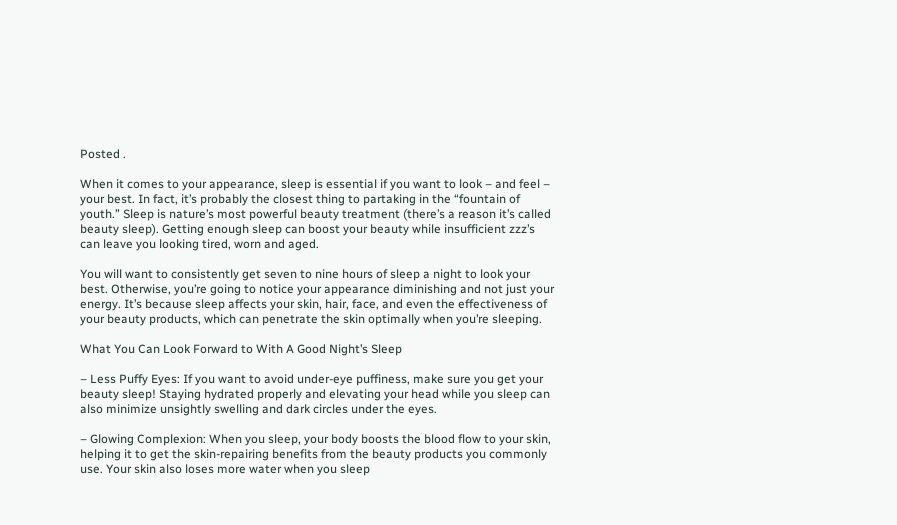Posted .

When it comes to your appearance, sleep is essential if you want to look – and feel – your best. In fact, it’s probably the closest thing to partaking in the “fountain of youth.” Sleep is nature’s most powerful beauty treatment (there’s a reason it’s called beauty sleep). Getting enough sleep can boost your beauty while insufficient zzz’s can leave you looking tired, worn and aged.

You will want to consistently get seven to nine hours of sleep a night to look your best. Otherwise, you’re going to notice your appearance diminishing and not just your energy. It’s because sleep affects your skin, hair, face, and even the effectiveness of your beauty products, which can penetrate the skin optimally when you’re sleeping.

What You Can Look Forward to With A Good Night’s Sleep

– Less Puffy Eyes: If you want to avoid under-eye puffiness, make sure you get your beauty sleep! Staying hydrated properly and elevating your head while you sleep can also minimize unsightly swelling and dark circles under the eyes.

– Glowing Complexion: When you sleep, your body boosts the blood flow to your skin, helping it to get the skin-repairing benefits from the beauty products you commonly use. Your skin also loses more water when you sleep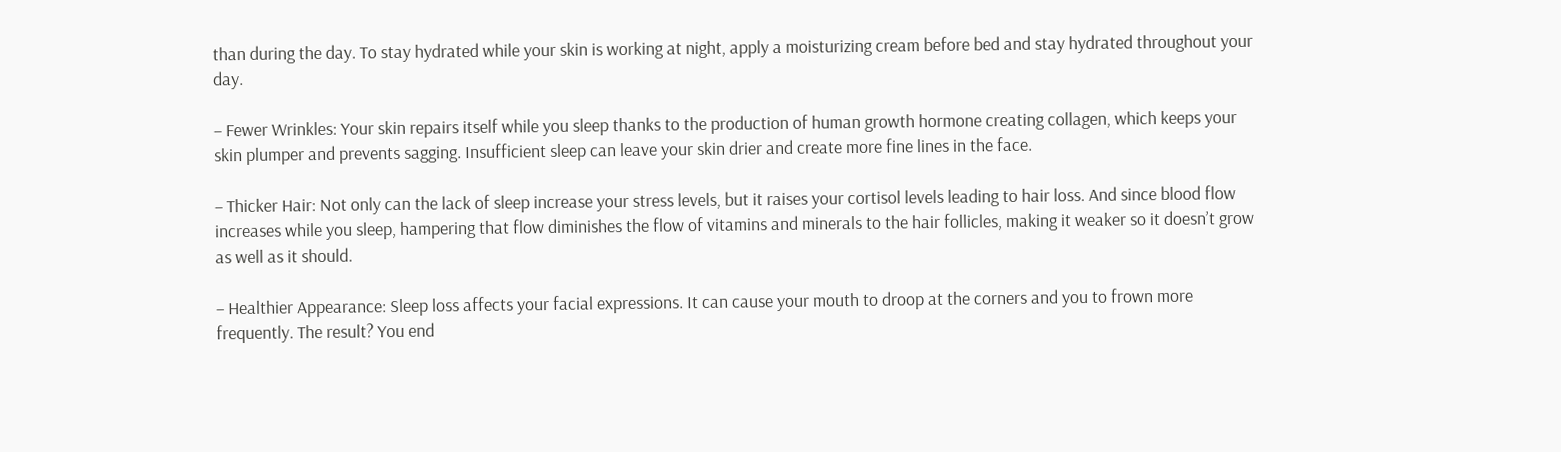than during the day. To stay hydrated while your skin is working at night, apply a moisturizing cream before bed and stay hydrated throughout your day.

– Fewer Wrinkles: Your skin repairs itself while you sleep thanks to the production of human growth hormone creating collagen, which keeps your skin plumper and prevents sagging. Insufficient sleep can leave your skin drier and create more fine lines in the face.

– Thicker Hair: Not only can the lack of sleep increase your stress levels, but it raises your cortisol levels leading to hair loss. And since blood flow increases while you sleep, hampering that flow diminishes the flow of vitamins and minerals to the hair follicles, making it weaker so it doesn’t grow as well as it should.

– Healthier Appearance: Sleep loss affects your facial expressions. It can cause your mouth to droop at the corners and you to frown more frequently. The result? You end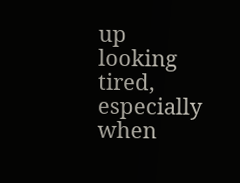up looking tired, especially when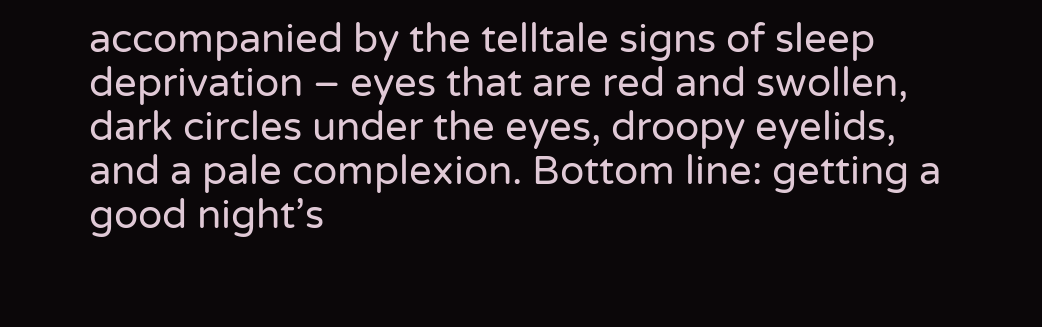accompanied by the telltale signs of sleep deprivation – eyes that are red and swollen, dark circles under the eyes, droopy eyelids, and a pale complexion. Bottom line: getting a good night’s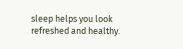sleep helps you look refreshed and healthy.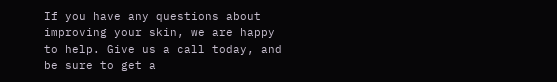If you have any questions about improving your skin, we are happy to help. Give us a call today, and be sure to get a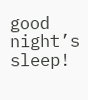good night’s sleep!